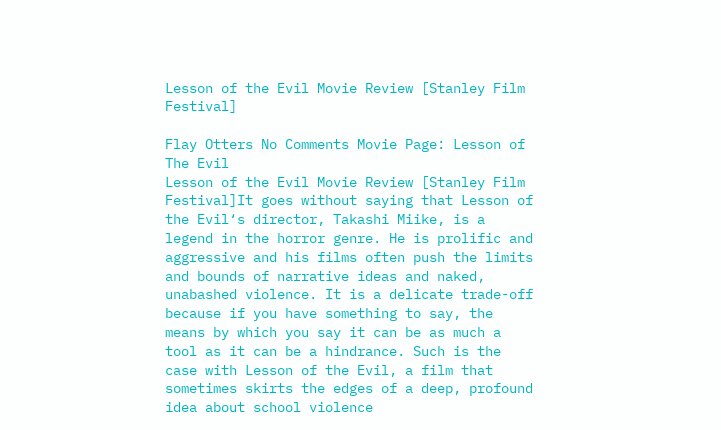Lesson of the Evil Movie Review [Stanley Film Festival]

Flay Otters No Comments Movie Page: Lesson of The Evil
Lesson of the Evil Movie Review [Stanley Film Festival]It goes without saying that Lesson of the Evil‘s director, Takashi Miike, is a legend in the horror genre. He is prolific and aggressive and his films often push the limits and bounds of narrative ideas and naked, unabashed violence. It is a delicate trade-off because if you have something to say, the means by which you say it can be as much a tool as it can be a hindrance. Such is the case with Lesson of the Evil, a film that sometimes skirts the edges of a deep, profound idea about school violence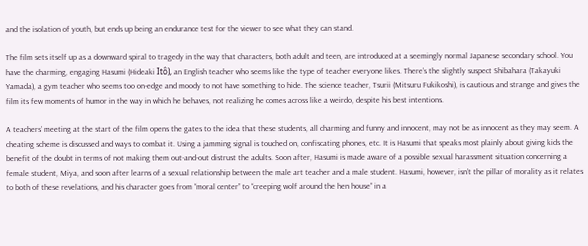and the isolation of youth, but ends up being an endurance test for the viewer to see what they can stand.

The film sets itself up as a downward spiral to tragedy in the way that characters, both adult and teen, are introduced at a seemingly normal Japanese secondary school. You have the charming, engaging Hasumi (Hideaki Itô), an English teacher who seems like the type of teacher everyone likes. There’s the slightly suspect Shibahara (Takayuki Yamada), a gym teacher who seems too on-edge and moody to not have something to hide. The science teacher, Tsurii (Mitsuru Fukikoshi), is cautious and strange and gives the film its few moments of humor in the way in which he behaves, not realizing he comes across like a weirdo, despite his best intentions.

A teachers’ meeting at the start of the film opens the gates to the idea that these students, all charming and funny and innocent, may not be as innocent as they may seem. A cheating scheme is discussed and ways to combat it. Using a jamming signal is touched on, confiscating phones, etc. It is Hasumi that speaks most plainly about giving kids the benefit of the doubt in terms of not making them out-and-out distrust the adults. Soon after, Hasumi is made aware of a possible sexual harassment situation concerning a female student, Miya, and soon after learns of a sexual relationship between the male art teacher and a male student. Hasumi, however, isn’t the pillar of morality as it relates to both of these revelations, and his character goes from “moral center” to “creeping wolf around the hen house” in a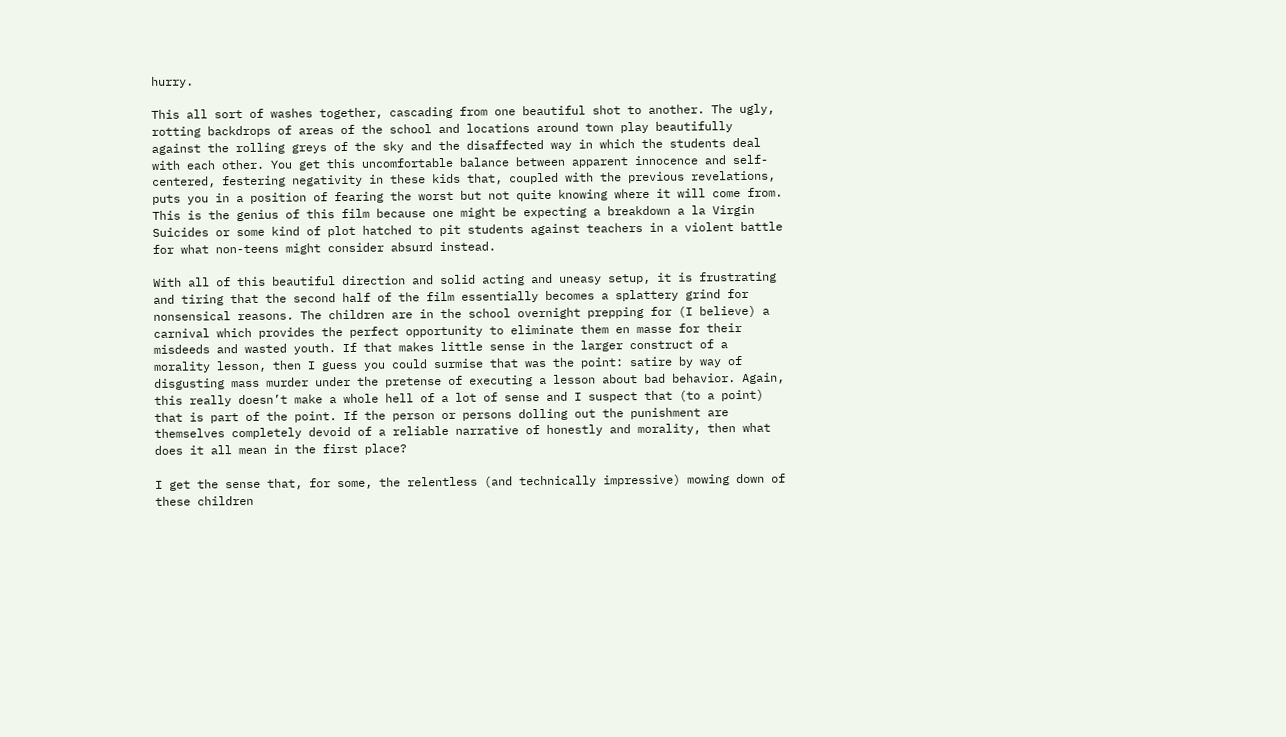hurry.

This all sort of washes together, cascading from one beautiful shot to another. The ugly, rotting backdrops of areas of the school and locations around town play beautifully against the rolling greys of the sky and the disaffected way in which the students deal with each other. You get this uncomfortable balance between apparent innocence and self-centered, festering negativity in these kids that, coupled with the previous revelations, puts you in a position of fearing the worst but not quite knowing where it will come from. This is the genius of this film because one might be expecting a breakdown a la Virgin Suicides or some kind of plot hatched to pit students against teachers in a violent battle for what non-teens might consider absurd instead.

With all of this beautiful direction and solid acting and uneasy setup, it is frustrating and tiring that the second half of the film essentially becomes a splattery grind for nonsensical reasons. The children are in the school overnight prepping for (I believe) a carnival which provides the perfect opportunity to eliminate them en masse for their misdeeds and wasted youth. If that makes little sense in the larger construct of a morality lesson, then I guess you could surmise that was the point: satire by way of disgusting mass murder under the pretense of executing a lesson about bad behavior. Again, this really doesn’t make a whole hell of a lot of sense and I suspect that (to a point) that is part of the point. If the person or persons dolling out the punishment are themselves completely devoid of a reliable narrative of honestly and morality, then what does it all mean in the first place?

I get the sense that, for some, the relentless (and technically impressive) mowing down of these children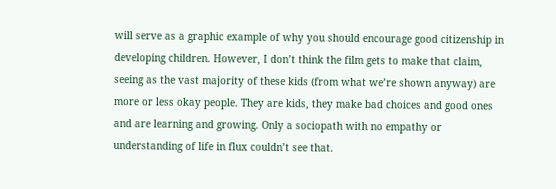will serve as a graphic example of why you should encourage good citizenship in developing children. However, I don’t think the film gets to make that claim, seeing as the vast majority of these kids (from what we’re shown anyway) are more or less okay people. They are kids, they make bad choices and good ones and are learning and growing. Only a sociopath with no empathy or understanding of life in flux couldn’t see that.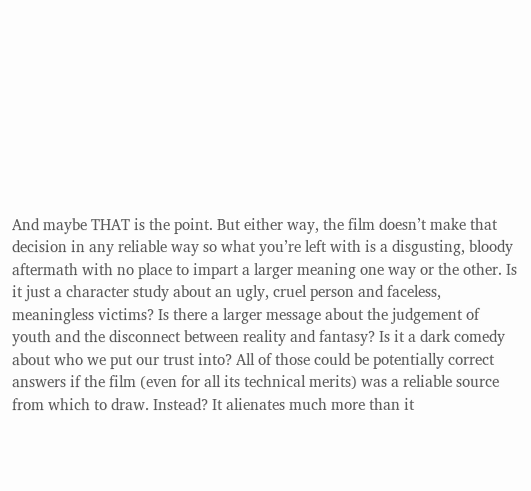And maybe THAT is the point. But either way, the film doesn’t make that decision in any reliable way so what you’re left with is a disgusting, bloody aftermath with no place to impart a larger meaning one way or the other. Is it just a character study about an ugly, cruel person and faceless, meaningless victims? Is there a larger message about the judgement of youth and the disconnect between reality and fantasy? Is it a dark comedy about who we put our trust into? All of those could be potentially correct answers if the film (even for all its technical merits) was a reliable source from which to draw. Instead? It alienates much more than it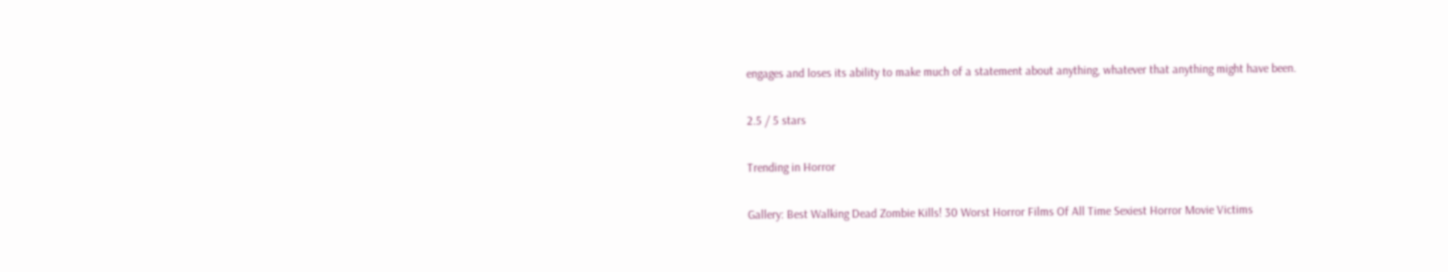engages and loses its ability to make much of a statement about anything, whatever that anything might have been.

2.5 / 5 stars

Trending in Horror

Gallery: Best Walking Dead Zombie Kills! 30 Worst Horror Films Of All Time Sexiest Horror Movie Victims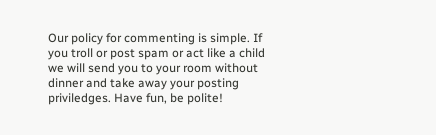Our policy for commenting is simple. If you troll or post spam or act like a child we will send you to your room without dinner and take away your posting priviledges. Have fun, be polite!